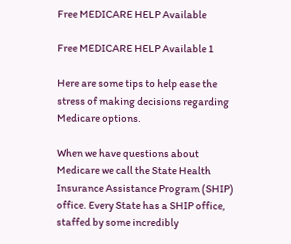Free MEDICARE HELP Available

Free MEDICARE HELP Available 1

Here are some tips to help ease the stress of making decisions regarding Medicare options.

When we have questions about Medicare we call the State Health Insurance Assistance Program (SHIP) office. Every State has a SHIP office, staffed by some incredibly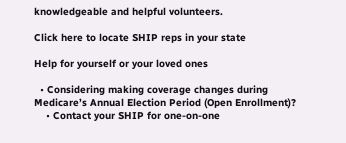knowledgeable and helpful volunteers.

Click here to locate SHIP reps in your state

Help for yourself or your loved ones

  • Considering making coverage changes during Medicare’s Annual Election Period (Open Enrollment)?
    • Contact your SHIP for one-on-one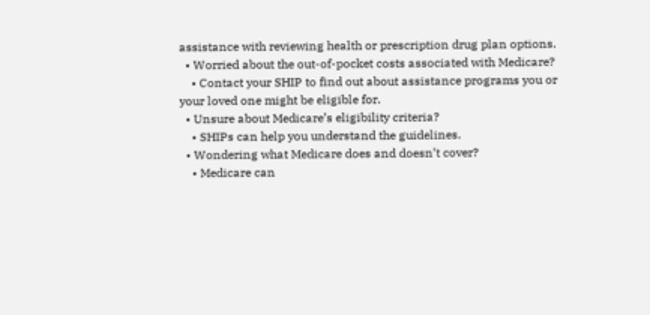assistance with reviewing health or prescription drug plan options.
  • Worried about the out-of-pocket costs associated with Medicare?
    • Contact your SHIP to find out about assistance programs you or your loved one might be eligible for.
  • Unsure about Medicare’s eligibility criteria?
    • SHIPs can help you understand the guidelines.
  • Wondering what Medicare does and doesn’t cover?
    • Medicare can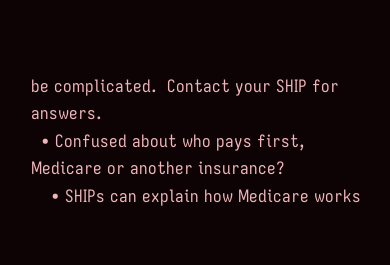be complicated.  Contact your SHIP for answers.
  • Confused about who pays first, Medicare or another insurance?
    • SHIPs can explain how Medicare works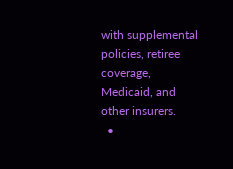with supplemental policies, retiree coverage, Medicaid, and other insurers.
  •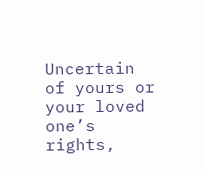Uncertain of yours or your loved one’s rights,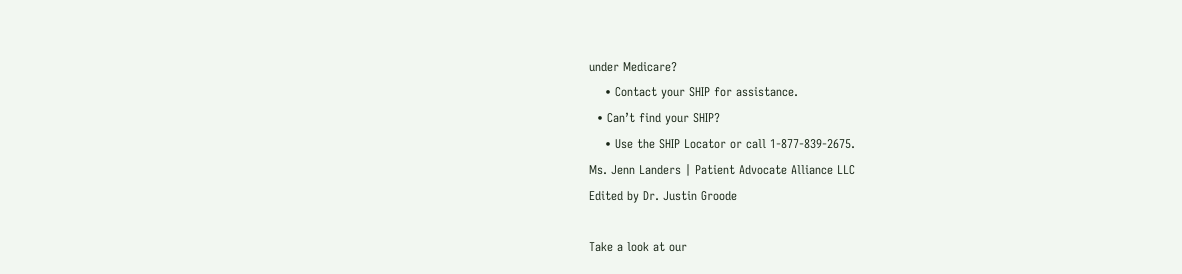under Medicare?
    • Contact your SHIP for assistance.
  • Can’t find your SHIP?
    • Use the SHIP Locator or call 1-877-839-2675.
Ms. Jenn Landers | Patient Advocate Alliance LLC
Edited by Dr. Justin Groode

Take a look at our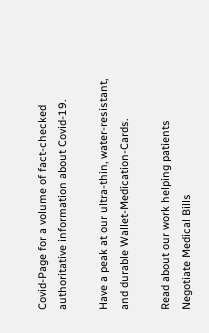Covid-Page for a volume of fact-checked authoritative information about Covid-19.

Have a peak at our ultra-thin, water-resistant, and durable Wallet-Medication-Cards.

Read about our work helping patients Negotiate Medical Bills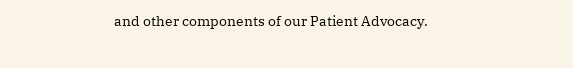and other components of our Patient Advocacy.